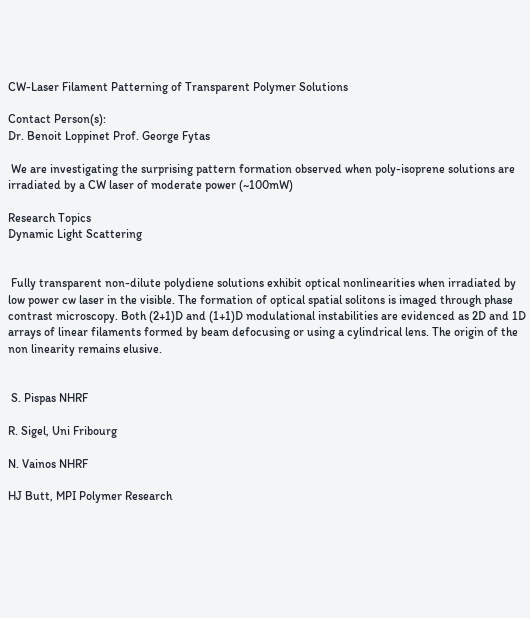CW-Laser Filament Patterning of Transparent Polymer Solutions

Contact Person(s):
Dr. Benoit Loppinet Prof. George Fytas

 We are investigating the surprising pattern formation observed when poly-isoprene solutions are irradiated by a CW laser of moderate power (~100mW)

Research Topics
Dynamic Light Scattering


 Fully transparent non-dilute polydiene solutions exhibit optical nonlinearities when irradiated by low power cw laser in the visible. The formation of optical spatial solitons is imaged through phase contrast microscopy. Both (2+1)D and (1+1)D modulational instabilities are evidenced as 2D and 1D arrays of linear filaments formed by beam defocusing or using a cylindrical lens. The origin of the non linearity remains elusive.


 S. Pispas NHRF

R. Sigel, Uni Fribourg

N. Vainos NHRF

HJ Butt, MPI Polymer Research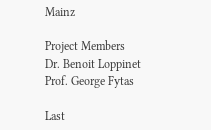Mainz

Project Members
Dr. Benoit Loppinet
Prof. George Fytas

Last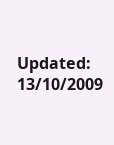Updated:  13/10/2009